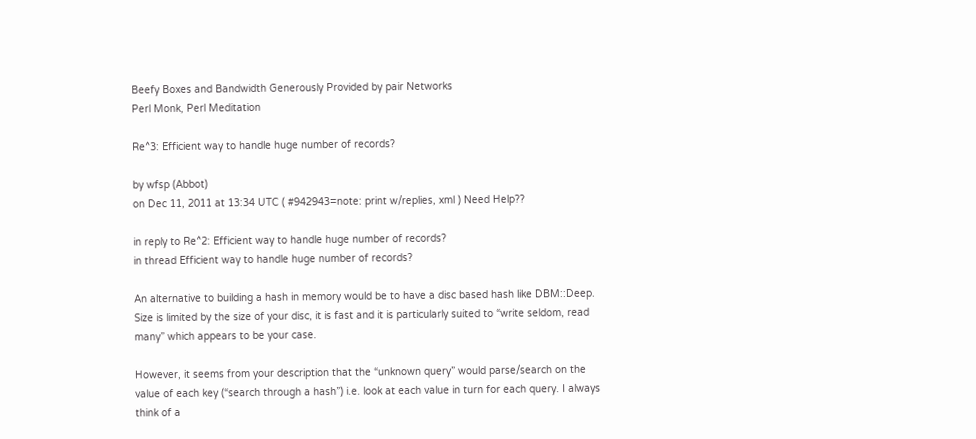Beefy Boxes and Bandwidth Generously Provided by pair Networks
Perl Monk, Perl Meditation

Re^3: Efficient way to handle huge number of records?

by wfsp (Abbot)
on Dec 11, 2011 at 13:34 UTC ( #942943=note: print w/replies, xml ) Need Help??

in reply to Re^2: Efficient way to handle huge number of records?
in thread Efficient way to handle huge number of records?

An alternative to building a hash in memory would be to have a disc based hash like DBM::Deep. Size is limited by the size of your disc, it is fast and it is particularly suited to “write seldom, read many” which appears to be your case.

However, it seems from your description that the “unknown query” would parse/search on the value of each key (“search through a hash”) i.e. look at each value in turn for each query. I always think of a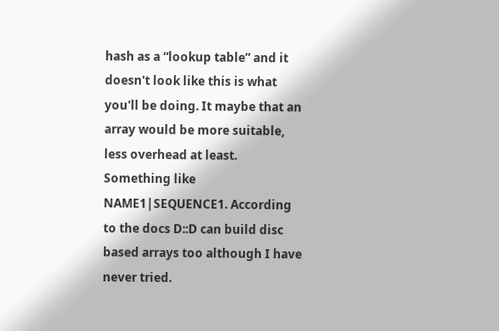hash as a “lookup table” and it doesn't look like this is what you'll be doing. It maybe that an array would be more suitable, less overhead at least. Something like NAME1|SEQUENCE1. According to the docs D::D can build disc based arrays too although I have never tried.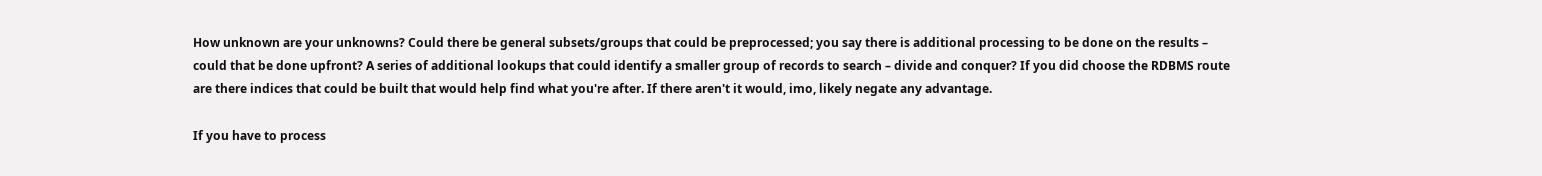How unknown are your unknowns? Could there be general subsets/groups that could be preprocessed; you say there is additional processing to be done on the results – could that be done upfront? A series of additional lookups that could identify a smaller group of records to search – divide and conquer? If you did choose the RDBMS route are there indices that could be built that would help find what you're after. If there aren't it would, imo, likely negate any advantage.

If you have to process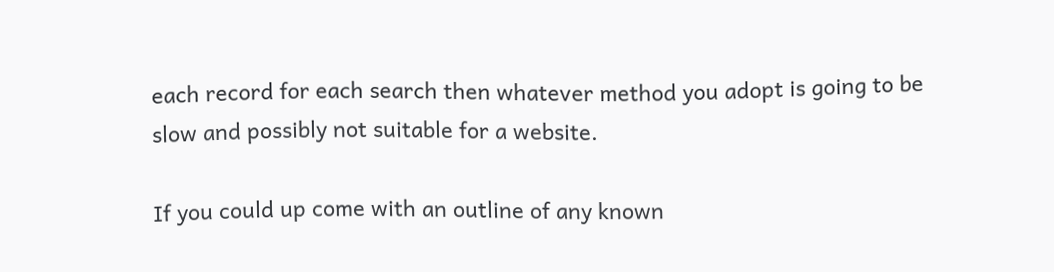each record for each search then whatever method you adopt is going to be slow and possibly not suitable for a website.

If you could up come with an outline of any known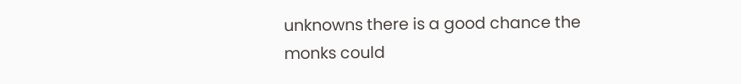unknowns there is a good chance the monks could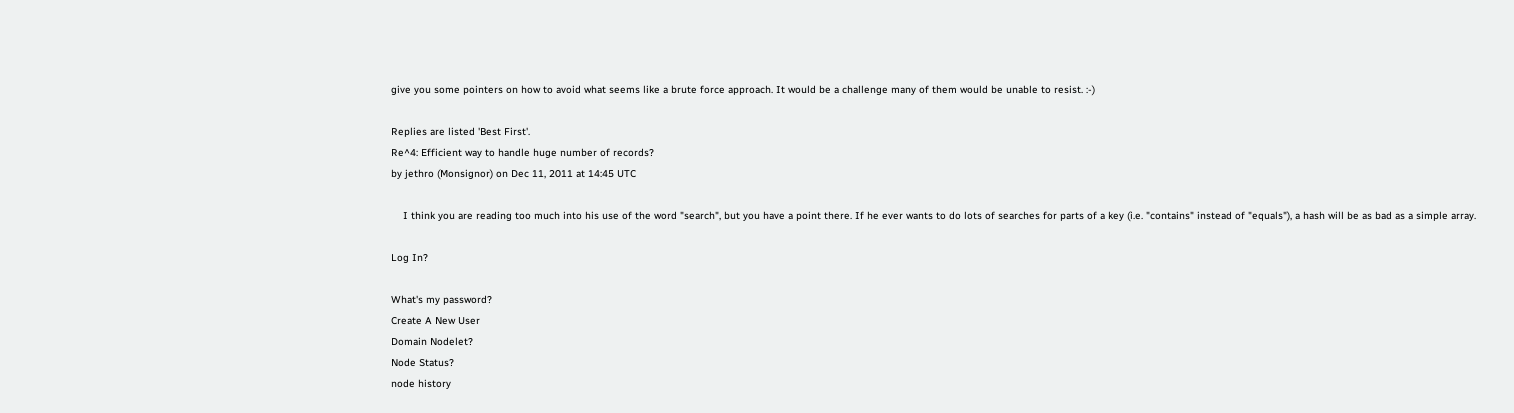give you some pointers on how to avoid what seems like a brute force approach. It would be a challenge many of them would be unable to resist. :-)

Replies are listed 'Best First'.
Re^4: Efficient way to handle huge number of records?
by jethro (Monsignor) on Dec 11, 2011 at 14:45 UTC

    I think you are reading too much into his use of the word "search", but you have a point there. If he ever wants to do lots of searches for parts of a key (i.e. "contains" instead of "equals"), a hash will be as bad as a simple array.

Log In?

What's my password?
Create A New User
Domain Nodelet?
Node Status?
node history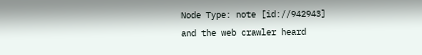Node Type: note [id://942943]
and the web crawler heard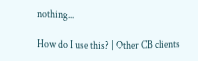nothing...

How do I use this? | Other CB clients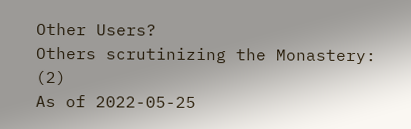Other Users?
Others scrutinizing the Monastery: (2)
As of 2022-05-25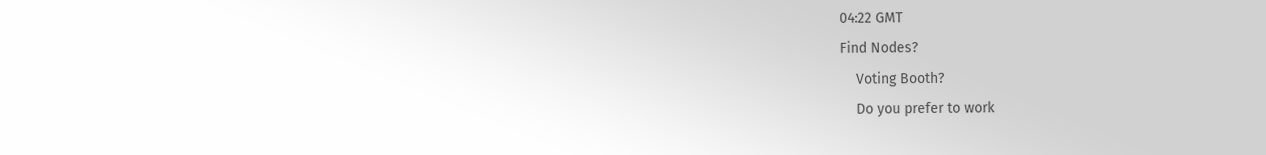04:22 GMT
Find Nodes?
    Voting Booth?
    Do you prefer to work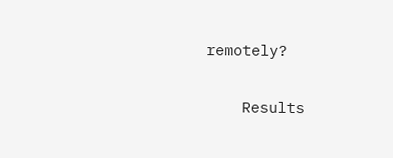remotely?

    Results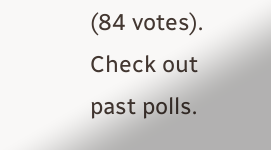(84 votes). Check out past polls.